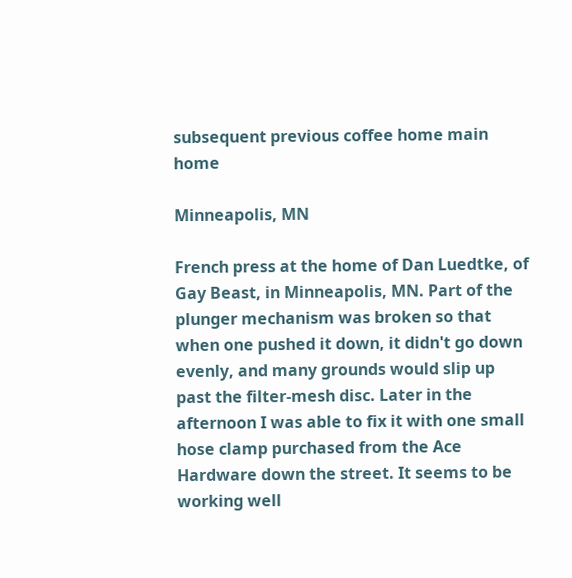subsequent previous coffee home main home

Minneapolis, MN

French press at the home of Dan Luedtke, of Gay Beast, in Minneapolis, MN. Part of the plunger mechanism was broken so that when one pushed it down, it didn't go down evenly, and many grounds would slip up past the filter-mesh disc. Later in the afternoon I was able to fix it with one small hose clamp purchased from the Ace Hardware down the street. It seems to be working well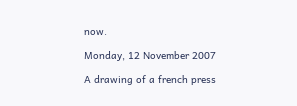now.

Monday, 12 November 2007

A drawing of a french press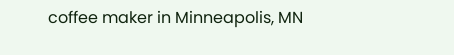coffee maker in Minneapolis, MN